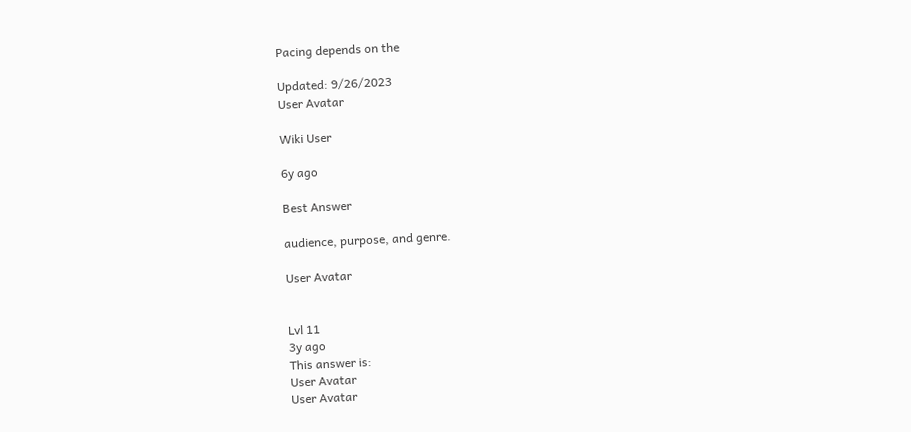Pacing depends on the

Updated: 9/26/2023
User Avatar

Wiki User

6y ago

Best Answer

audience, purpose, and genre.

User Avatar


Lvl 11
3y ago
This answer is:
User Avatar
User Avatar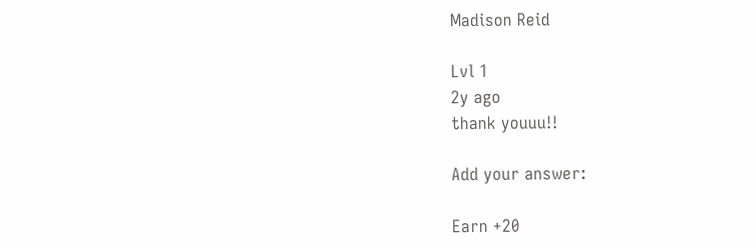Madison Reid

Lvl 1
2y ago
thank youuu!!

Add your answer:

Earn +20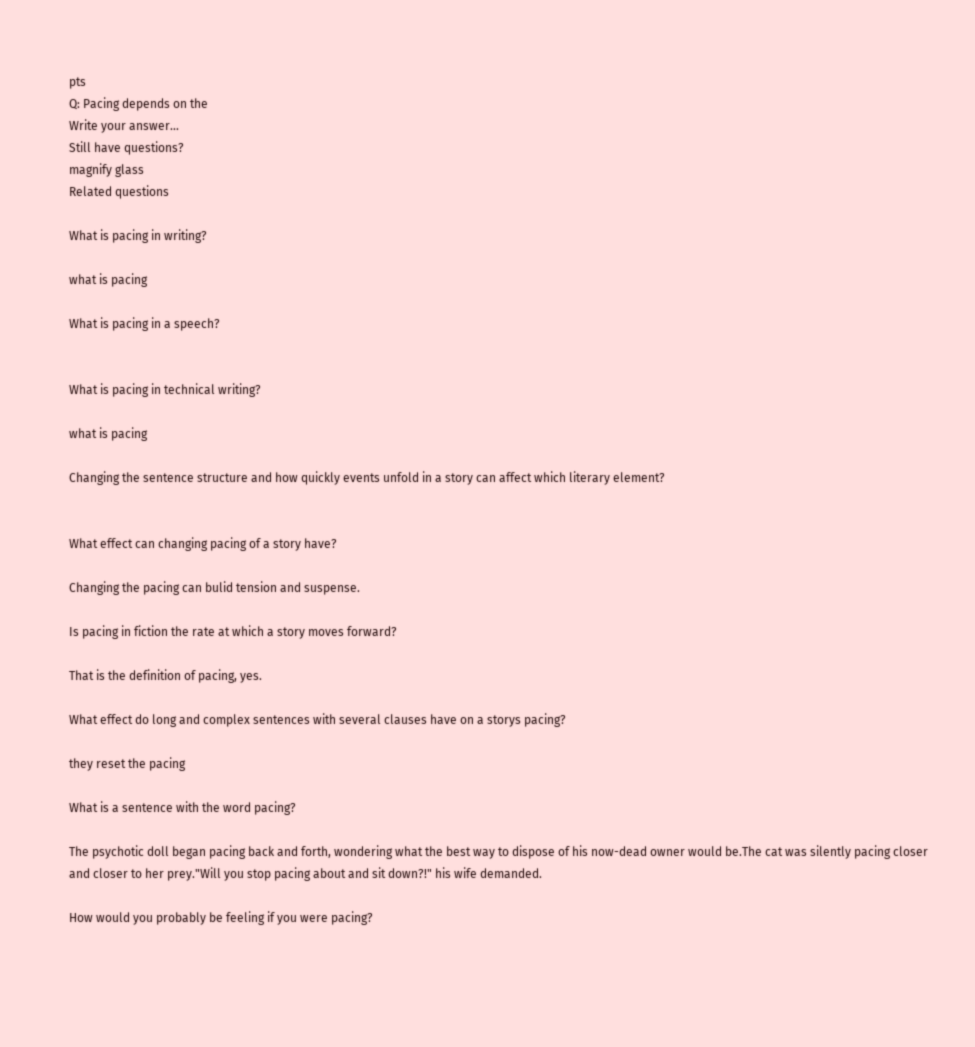pts
Q: Pacing depends on the
Write your answer...
Still have questions?
magnify glass
Related questions

What is pacing in writing?

what is pacing

What is pacing in a speech?


What is pacing in technical writing?

what is pacing

Changing the sentence structure and how quickly events unfold in a story can affect which literary element?


What effect can changing pacing of a story have?

Changing the pacing can bulid tension and suspense.

Is pacing in fiction the rate at which a story moves forward?

That is the definition of pacing, yes.

What effect do long and complex sentences with several clauses have on a storys pacing?

they reset the pacing

What is a sentence with the word pacing?

The psychotic doll began pacing back and forth, wondering what the best way to dispose of his now-dead owner would be.The cat was silently pacing closer and closer to her prey."Will you stop pacing about and sit down?!" his wife demanded.

How would you probably be feeling if you were pacing?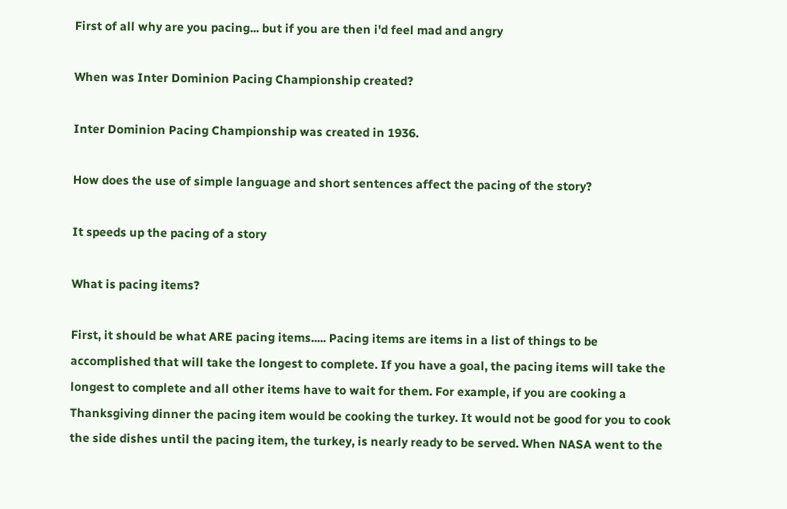First of all why are you pacing... but if you are then i'd feel mad and angry

When was Inter Dominion Pacing Championship created?

Inter Dominion Pacing Championship was created in 1936.

How does the use of simple language and short sentences affect the pacing of the story?

It speeds up the pacing of a story

What is pacing items?

First, it should be what ARE pacing items..... Pacing items are items in a list of things to be accomplished that will take the longest to complete. If you have a goal, the pacing items will take the longest to complete and all other items have to wait for them. For example, if you are cooking a Thanksgiving dinner the pacing item would be cooking the turkey. It would not be good for you to cook the side dishes until the pacing item, the turkey, is nearly ready to be served. When NASA went to the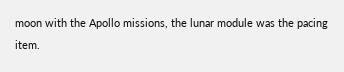moon with the Apollo missions, the lunar module was the pacing item.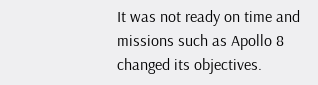It was not ready on time and missions such as Apollo 8 changed its objectives.